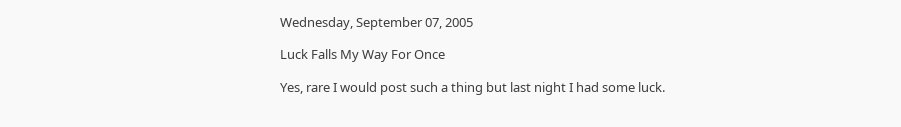Wednesday, September 07, 2005

Luck Falls My Way For Once

Yes, rare I would post such a thing but last night I had some luck.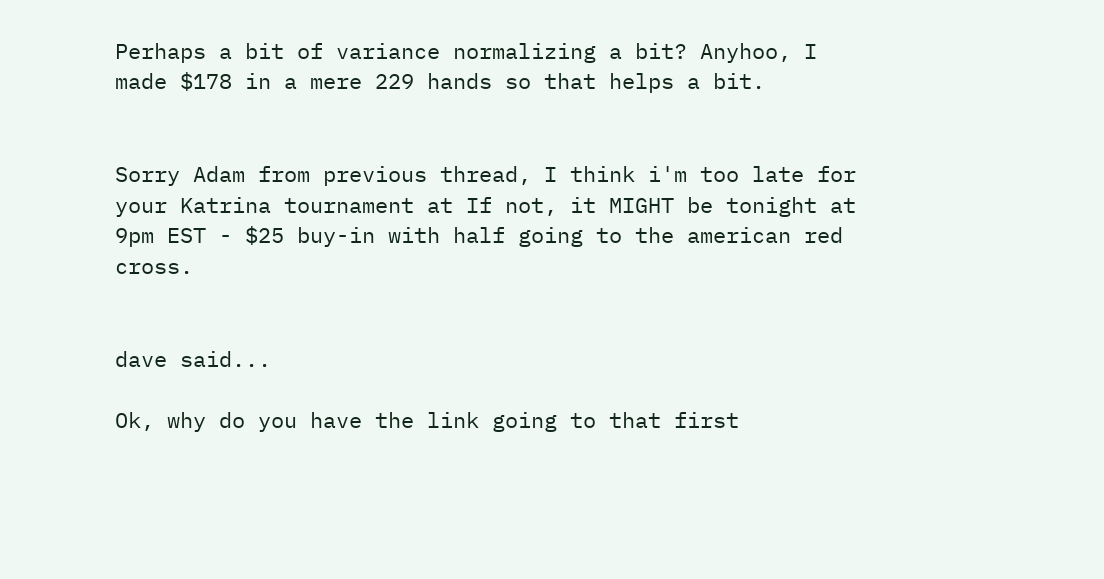Perhaps a bit of variance normalizing a bit? Anyhoo, I made $178 in a mere 229 hands so that helps a bit.


Sorry Adam from previous thread, I think i'm too late for your Katrina tournament at If not, it MIGHT be tonight at 9pm EST - $25 buy-in with half going to the american red cross.


dave said...

Ok, why do you have the link going to that first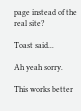page instead of the real site?

Toast said...

Ah yeah sorry.

This works better